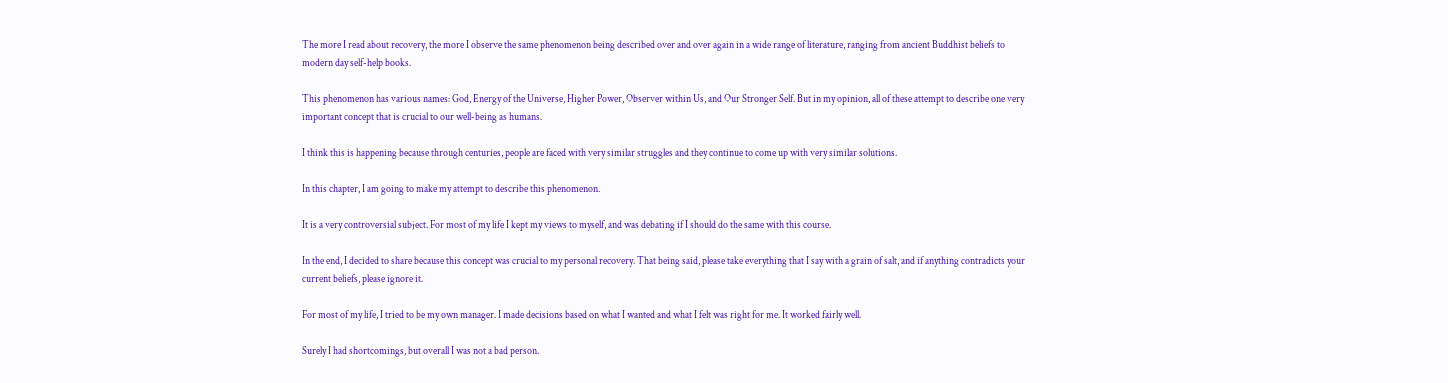The more I read about recovery, the more I observe the same phenomenon being described over and over again in a wide range of literature, ranging from ancient Buddhist beliefs to modern day self-help books.

This phenomenon has various names: God, Energy of the Universe, Higher Power, Observer within Us, and Our Stronger Self. But in my opinion, all of these attempt to describe one very important concept that is crucial to our well-being as humans.

I think this is happening because through centuries, people are faced with very similar struggles and they continue to come up with very similar solutions.

In this chapter, I am going to make my attempt to describe this phenomenon.

It is a very controversial subject. For most of my life I kept my views to myself, and was debating if I should do the same with this course.

In the end, I decided to share because this concept was crucial to my personal recovery. That being said, please take everything that I say with a grain of salt, and if anything contradicts your current beliefs, please ignore it.

For most of my life, I tried to be my own manager. I made decisions based on what I wanted and what I felt was right for me. It worked fairly well.

Surely I had shortcomings, but overall I was not a bad person.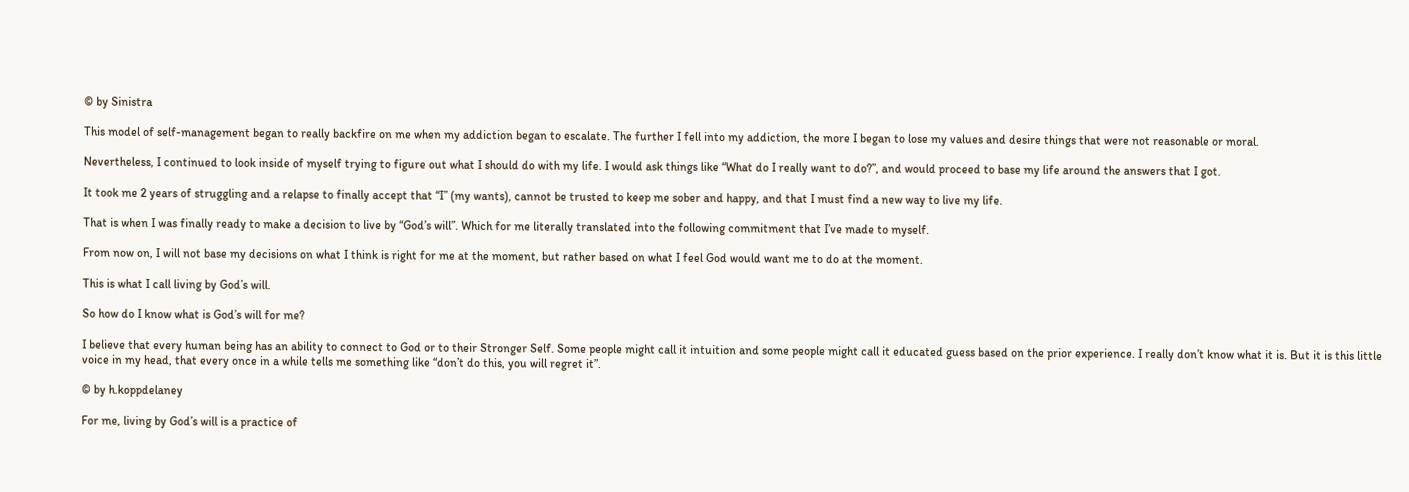© by Sinistra

This model of self-management began to really backfire on me when my addiction began to escalate. The further I fell into my addiction, the more I began to lose my values and desire things that were not reasonable or moral.

Nevertheless, I continued to look inside of myself trying to figure out what I should do with my life. I would ask things like “What do I really want to do?”, and would proceed to base my life around the answers that I got.

It took me 2 years of struggling and a relapse to finally accept that “I” (my wants), cannot be trusted to keep me sober and happy, and that I must find a new way to live my life.

That is when I was finally ready to make a decision to live by “God’s will”. Which for me literally translated into the following commitment that I’ve made to myself.

From now on, I will not base my decisions on what I think is right for me at the moment, but rather based on what I feel God would want me to do at the moment.

This is what I call living by God’s will.

So how do I know what is God’s will for me?

I believe that every human being has an ability to connect to God or to their Stronger Self. Some people might call it intuition and some people might call it educated guess based on the prior experience. I really don’t know what it is. But it is this little voice in my head, that every once in a while tells me something like “don’t do this, you will regret it”.

© by h.koppdelaney

For me, living by God’s will is a practice of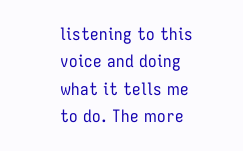listening to this voice and doing what it tells me to do. The more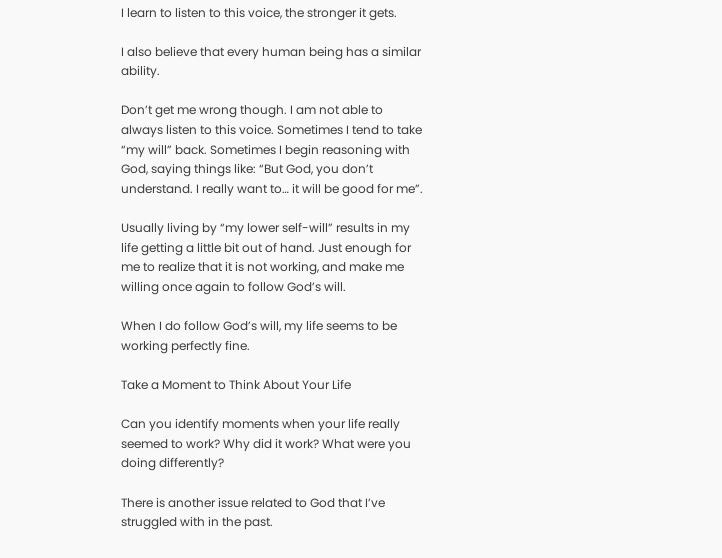I learn to listen to this voice, the stronger it gets.

I also believe that every human being has a similar ability.

Don’t get me wrong though. I am not able to always listen to this voice. Sometimes I tend to take “my will” back. Sometimes I begin reasoning with God, saying things like: “But God, you don’t understand. I really want to… it will be good for me”.

Usually living by “my lower self-will” results in my life getting a little bit out of hand. Just enough for me to realize that it is not working, and make me willing once again to follow God’s will.

When I do follow God’s will, my life seems to be working perfectly fine.

Take a Moment to Think About Your Life

Can you identify moments when your life really seemed to work? Why did it work? What were you doing differently?

There is another issue related to God that I’ve struggled with in the past.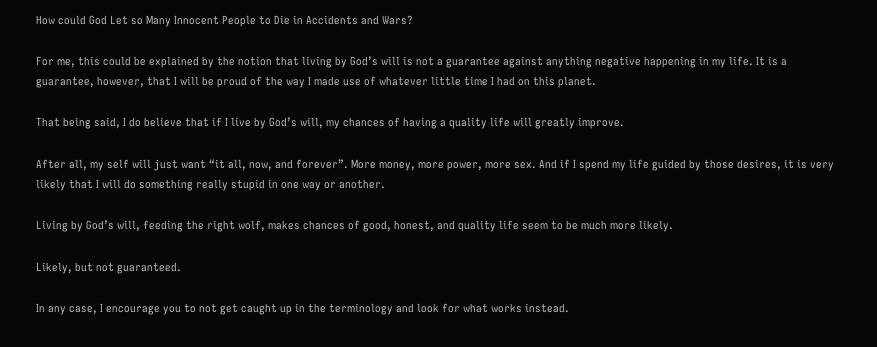How could God Let so Many Innocent People to Die in Accidents and Wars?

For me, this could be explained by the notion that living by God’s will is not a guarantee against anything negative happening in my life. It is a guarantee, however, that I will be proud of the way I made use of whatever little time I had on this planet.

That being said, I do believe that if I live by God’s will, my chances of having a quality life will greatly improve.

After all, my self will just want “it all, now, and forever”. More money, more power, more sex. And if I spend my life guided by those desires, it is very likely that I will do something really stupid in one way or another.

Living by God’s will, feeding the right wolf, makes chances of good, honest, and quality life seem to be much more likely.

Likely, but not guaranteed.

In any case, I encourage you to not get caught up in the terminology and look for what works instead.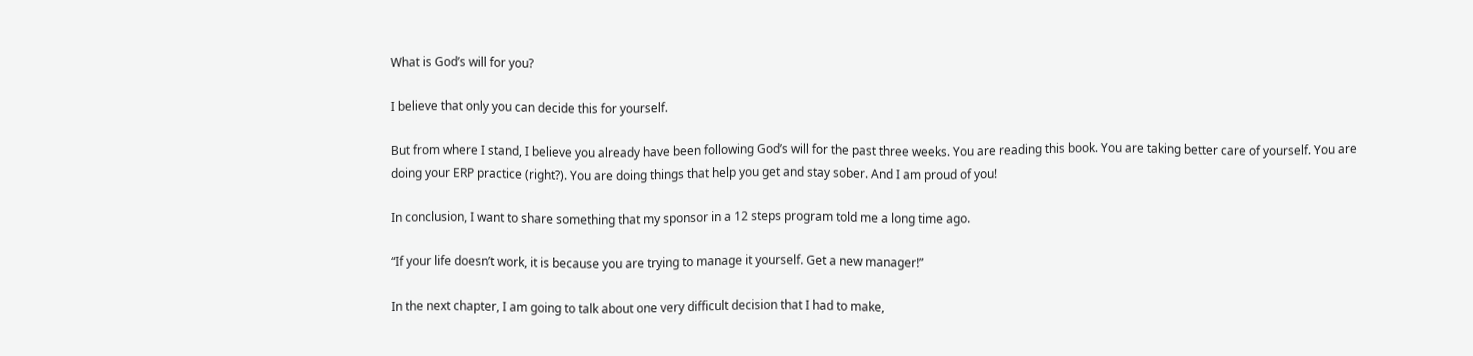What is God’s will for you?

I believe that only you can decide this for yourself.

But from where I stand, I believe you already have been following God’s will for the past three weeks. You are reading this book. You are taking better care of yourself. You are doing your ERP practice (right?). You are doing things that help you get and stay sober. And I am proud of you!

In conclusion, I want to share something that my sponsor in a 12 steps program told me a long time ago.

“If your life doesn’t work, it is because you are trying to manage it yourself. Get a new manager!”

In the next chapter, I am going to talk about one very difficult decision that I had to make,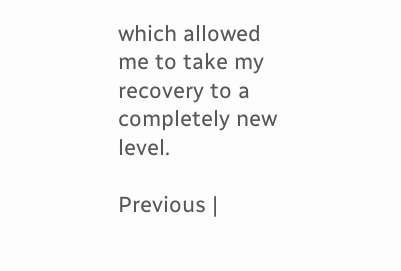which allowed me to take my recovery to a completely new level.

Previous |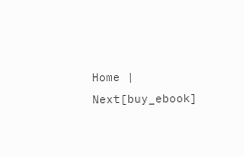Home | Next[buy_ebook]